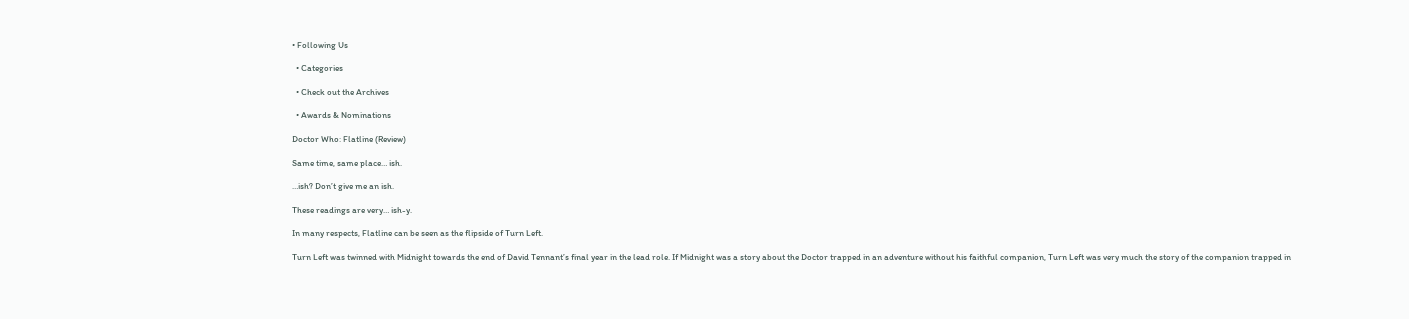• Following Us

  • Categories

  • Check out the Archives

  • Awards & Nominations

Doctor Who: Flatline (Review)

Same time, same place… ish.

…ish? Don’t give me an ish.

These readings are very… ish-y.

In many respects, Flatline can be seen as the flipside of Turn Left.

Turn Left was twinned with Midnight towards the end of David Tennant’s final year in the lead role. If Midnight was a story about the Doctor trapped in an adventure without his faithful companion, Turn Left was very much the story of the companion trapped in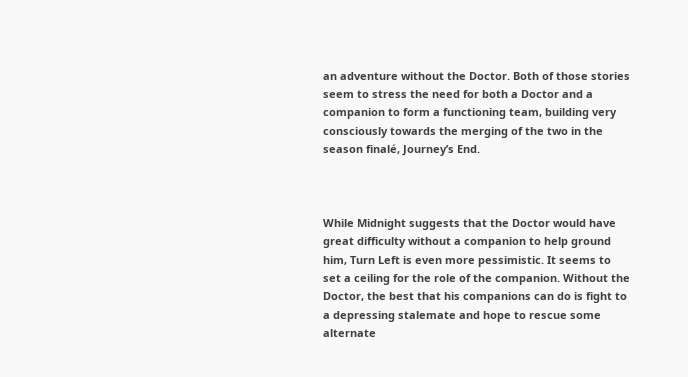an adventure without the Doctor. Both of those stories seem to stress the need for both a Doctor and a companion to form a functioning team, building very consciously towards the merging of the two in the season finalé, Journey’s End.



While Midnight suggests that the Doctor would have great difficulty without a companion to help ground him, Turn Left is even more pessimistic. It seems to set a ceiling for the role of the companion. Without the Doctor, the best that his companions can do is fight to a depressing stalemate and hope to rescue some alternate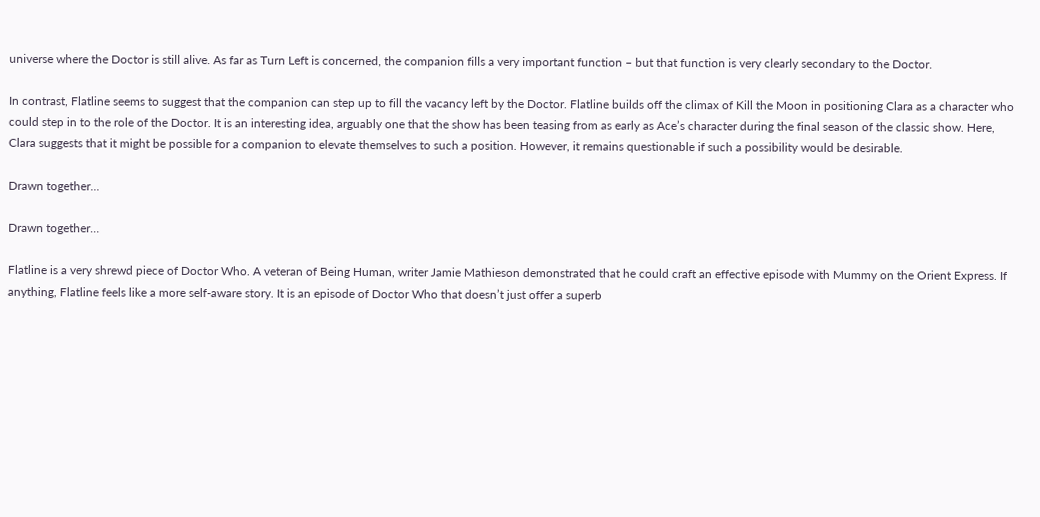universe where the Doctor is still alive. As far as Turn Left is concerned, the companion fills a very important function – but that function is very clearly secondary to the Doctor.

In contrast, Flatline seems to suggest that the companion can step up to fill the vacancy left by the Doctor. Flatline builds off the climax of Kill the Moon in positioning Clara as a character who could step in to the role of the Doctor. It is an interesting idea, arguably one that the show has been teasing from as early as Ace’s character during the final season of the classic show. Here, Clara suggests that it might be possible for a companion to elevate themselves to such a position. However, it remains questionable if such a possibility would be desirable.

Drawn together...

Drawn together…

Flatline is a very shrewd piece of Doctor Who. A veteran of Being Human, writer Jamie Mathieson demonstrated that he could craft an effective episode with Mummy on the Orient Express. If anything, Flatline feels like a more self-aware story. It is an episode of Doctor Who that doesn’t just offer a superb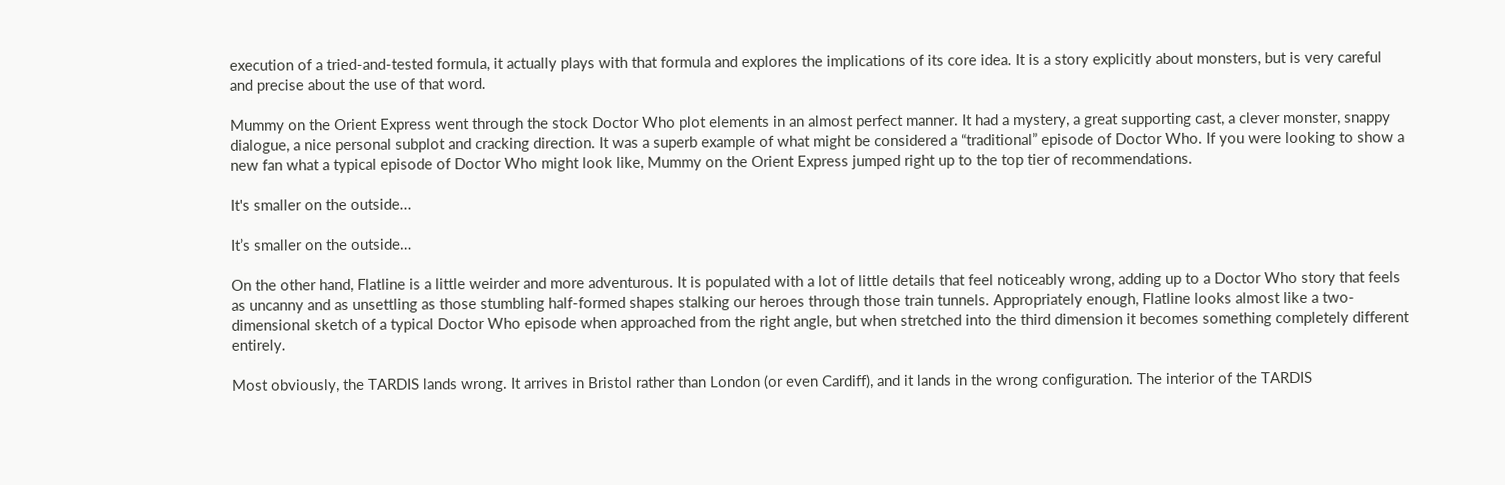execution of a tried-and-tested formula, it actually plays with that formula and explores the implications of its core idea. It is a story explicitly about monsters, but is very careful and precise about the use of that word.

Mummy on the Orient Express went through the stock Doctor Who plot elements in an almost perfect manner. It had a mystery, a great supporting cast, a clever monster, snappy dialogue, a nice personal subplot and cracking direction. It was a superb example of what might be considered a “traditional” episode of Doctor Who. If you were looking to show a new fan what a typical episode of Doctor Who might look like, Mummy on the Orient Express jumped right up to the top tier of recommendations.

It's smaller on the outside...

It’s smaller on the outside…

On the other hand, Flatline is a little weirder and more adventurous. It is populated with a lot of little details that feel noticeably wrong, adding up to a Doctor Who story that feels as uncanny and as unsettling as those stumbling half-formed shapes stalking our heroes through those train tunnels. Appropriately enough, Flatline looks almost like a two-dimensional sketch of a typical Doctor Who episode when approached from the right angle, but when stretched into the third dimension it becomes something completely different entirely.

Most obviously, the TARDIS lands wrong. It arrives in Bristol rather than London (or even Cardiff), and it lands in the wrong configuration. The interior of the TARDIS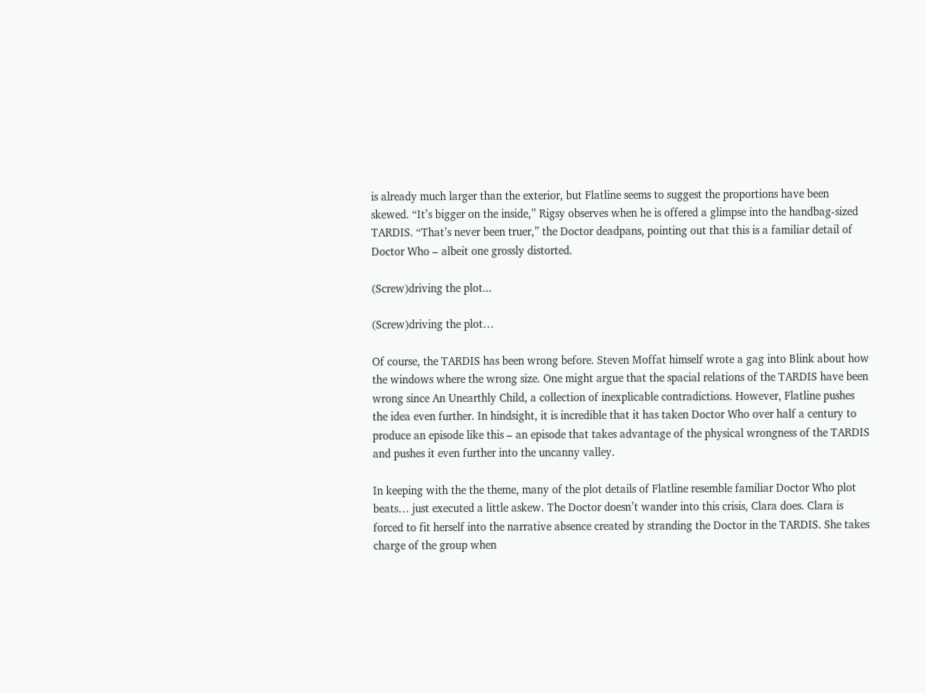is already much larger than the exterior, but Flatline seems to suggest the proportions have been skewed. “It’s bigger on the inside,” Rigsy observes when he is offered a glimpse into the handbag-sized TARDIS. “That’s never been truer,” the Doctor deadpans, pointing out that this is a familiar detail of Doctor Who – albeit one grossly distorted.

(Screw)driving the plot...

(Screw)driving the plot…

Of course, the TARDIS has been wrong before. Steven Moffat himself wrote a gag into Blink about how the windows where the wrong size. One might argue that the spacial relations of the TARDIS have been wrong since An Unearthly Child, a collection of inexplicable contradictions. However, Flatline pushes the idea even further. In hindsight, it is incredible that it has taken Doctor Who over half a century to produce an episode like this – an episode that takes advantage of the physical wrongness of the TARDIS and pushes it even further into the uncanny valley.

In keeping with the the theme, many of the plot details of Flatline resemble familiar Doctor Who plot beats… just executed a little askew. The Doctor doesn’t wander into this crisis, Clara does. Clara is forced to fit herself into the narrative absence created by stranding the Doctor in the TARDIS. She takes charge of the group when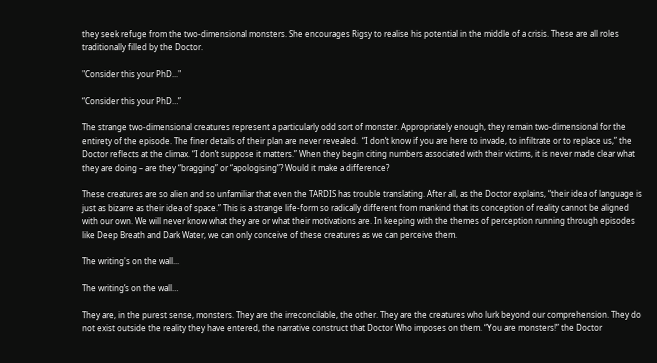they seek refuge from the two-dimensional monsters. She encourages Rigsy to realise his potential in the middle of a crisis. These are all roles traditionally filled by the Doctor.

"Consider this your PhD..."

“Consider this your PhD…”

The strange two-dimensional creatures represent a particularly odd sort of monster. Appropriately enough, they remain two-dimensional for the entirety of the episode. The finer details of their plan are never revealed.  “I don’t know if you are here to invade, to infiltrate or to replace us,” the Doctor reflects at the climax. “I don’t suppose it matters.” When they begin citing numbers associated with their victims, it is never made clear what they are doing – are they “bragging” or “apologising”? Would it make a difference?

These creatures are so alien and so unfamiliar that even the TARDIS has trouble translating. After all, as the Doctor explains, “their idea of language is just as bizarre as their idea of space.” This is a strange life-form so radically different from mankind that its conception of reality cannot be aligned with our own. We will never know what they are or what their motivations are. In keeping with the themes of perception running through episodes like Deep Breath and Dark Water, we can only conceive of these creatures as we can perceive them.

The writing's on the wall...

The writing’s on the wall…

They are, in the purest sense, monsters. They are the irreconcilable, the other. They are the creatures who lurk beyond our comprehension. They do not exist outside the reality they have entered, the narrative construct that Doctor Who imposes on them. “You are monsters!” the Doctor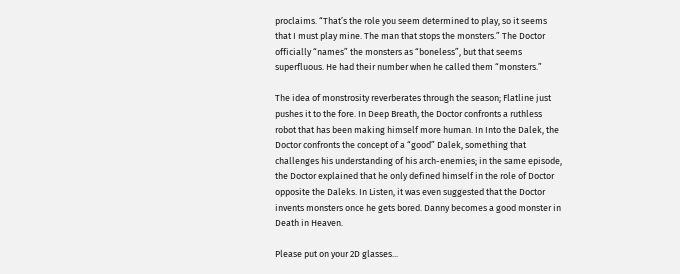proclaims. “That’s the role you seem determined to play, so it seems that I must play mine. The man that stops the monsters.” The Doctor officially “names” the monsters as “boneless”, but that seems superfluous. He had their number when he called them “monsters.”

The idea of monstrosity reverberates through the season; Flatline just pushes it to the fore. In Deep Breath, the Doctor confronts a ruthless robot that has been making himself more human. In Into the Dalek, the Doctor confronts the concept of a “good” Dalek, something that challenges his understanding of his arch-enemies; in the same episode, the Doctor explained that he only defined himself in the role of Doctor opposite the Daleks. In Listen, it was even suggested that the Doctor invents monsters once he gets bored. Danny becomes a good monster in Death in Heaven.

Please put on your 2D glasses...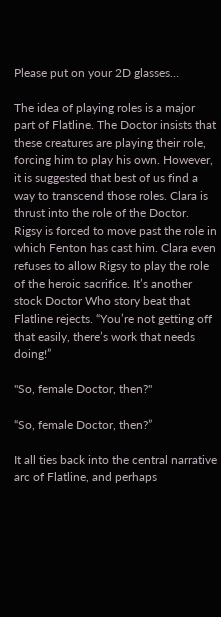Please put on your 2D glasses…

The idea of playing roles is a major part of Flatline. The Doctor insists that these creatures are playing their role, forcing him to play his own. However, it is suggested that best of us find a way to transcend those roles. Clara is thrust into the role of the Doctor. Rigsy is forced to move past the role in which Fenton has cast him. Clara even refuses to allow Rigsy to play the role of the heroic sacrifice. It’s another stock Doctor Who story beat that Flatline rejects. “You’re not getting off that easily, there’s work that needs doing!”

"So, female Doctor, then?"

“So, female Doctor, then?”

It all ties back into the central narrative arc of Flatline, and perhaps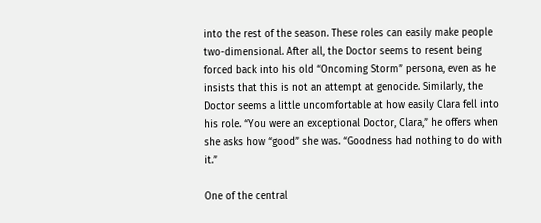into the rest of the season. These roles can easily make people two-dimensional. After all, the Doctor seems to resent being forced back into his old “Oncoming Storm” persona, even as he insists that this is not an attempt at genocide. Similarly, the Doctor seems a little uncomfortable at how easily Clara fell into his role. “You were an exceptional Doctor, Clara,” he offers when she asks how “good” she was. “Goodness had nothing to do with it.”

One of the central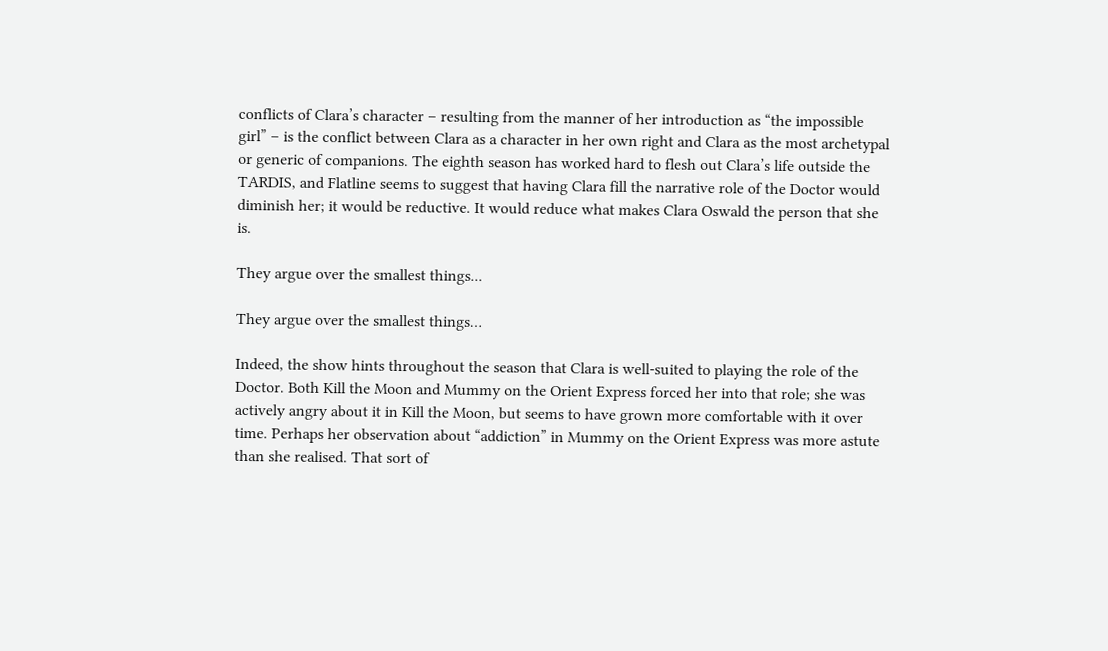conflicts of Clara’s character – resulting from the manner of her introduction as “the impossible girl” – is the conflict between Clara as a character in her own right and Clara as the most archetypal or generic of companions. The eighth season has worked hard to flesh out Clara’s life outside the TARDIS, and Flatline seems to suggest that having Clara fill the narrative role of the Doctor would diminish her; it would be reductive. It would reduce what makes Clara Oswald the person that she is.

They argue over the smallest things...

They argue over the smallest things…

Indeed, the show hints throughout the season that Clara is well-suited to playing the role of the Doctor. Both Kill the Moon and Mummy on the Orient Express forced her into that role; she was actively angry about it in Kill the Moon, but seems to have grown more comfortable with it over time. Perhaps her observation about “addiction” in Mummy on the Orient Express was more astute than she realised. That sort of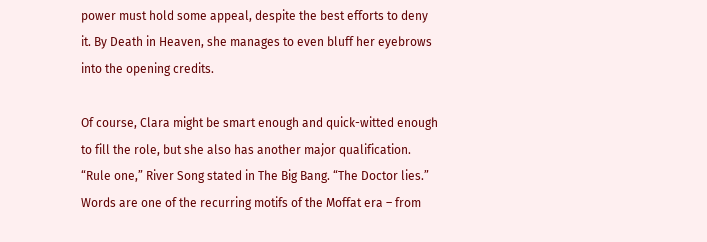power must hold some appeal, despite the best efforts to deny it. By Death in Heaven, she manages to even bluff her eyebrows into the opening credits.

Of course, Clara might be smart enough and quick-witted enough to fill the role, but she also has another major qualification. “Rule one,” River Song stated in The Big Bang. “The Doctor lies.” Words are one of the recurring motifs of the Moffat era – from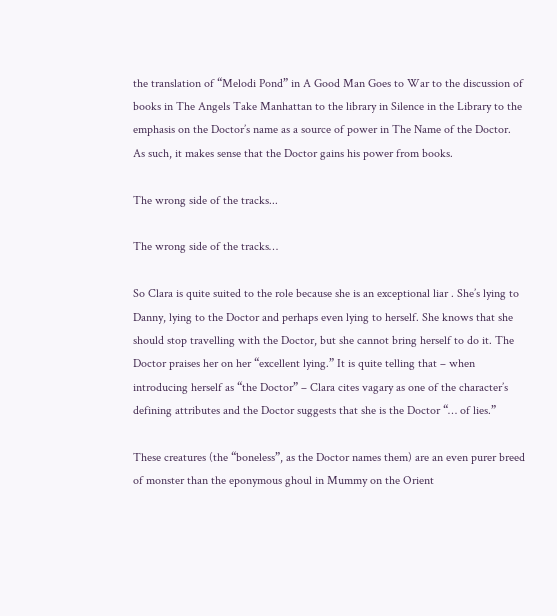the translation of “Melodi Pond” in A Good Man Goes to War to the discussion of books in The Angels Take Manhattan to the library in Silence in the Library to the emphasis on the Doctor’s name as a source of power in The Name of the Doctor. As such, it makes sense that the Doctor gains his power from books.

The wrong side of the tracks...

The wrong side of the tracks…

So Clara is quite suited to the role because she is an exceptional liar . She’s lying to Danny, lying to the Doctor and perhaps even lying to herself. She knows that she should stop travelling with the Doctor, but she cannot bring herself to do it. The Doctor praises her on her “excellent lying.” It is quite telling that – when introducing herself as “the Doctor” – Clara cites vagary as one of the character’s defining attributes and the Doctor suggests that she is the Doctor “… of lies.”

These creatures (the “boneless”, as the Doctor names them) are an even purer breed of monster than the eponymous ghoul in Mummy on the Orient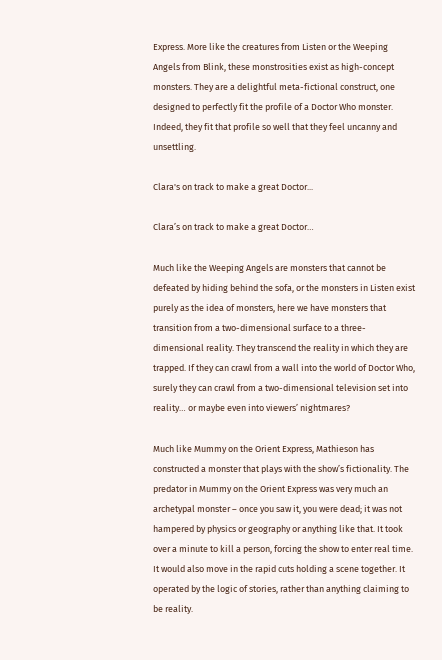Express. More like the creatures from Listen or the Weeping Angels from Blink, these monstrosities exist as high-concept monsters. They are a delightful meta-fictional construct, one designed to perfectly fit the profile of a Doctor Who monster. Indeed, they fit that profile so well that they feel uncanny and unsettling.

Clara's on track to make a great Doctor...

Clara’s on track to make a great Doctor…

Much like the Weeping Angels are monsters that cannot be defeated by hiding behind the sofa, or the monsters in Listen exist purely as the idea of monsters, here we have monsters that transition from a two-dimensional surface to a three-dimensional reality. They transcend the reality in which they are trapped. If they can crawl from a wall into the world of Doctor Who, surely they can crawl from a two-dimensional television set into reality… or maybe even into viewers’ nightmares?

Much like Mummy on the Orient Express, Mathieson has constructed a monster that plays with the show’s fictionality. The predator in Mummy on the Orient Express was very much an archetypal monster – once you saw it, you were dead; it was not hampered by physics or geography or anything like that. It took over a minute to kill a person, forcing the show to enter real time. It would also move in the rapid cuts holding a scene together. It operated by the logic of stories, rather than anything claiming to be reality.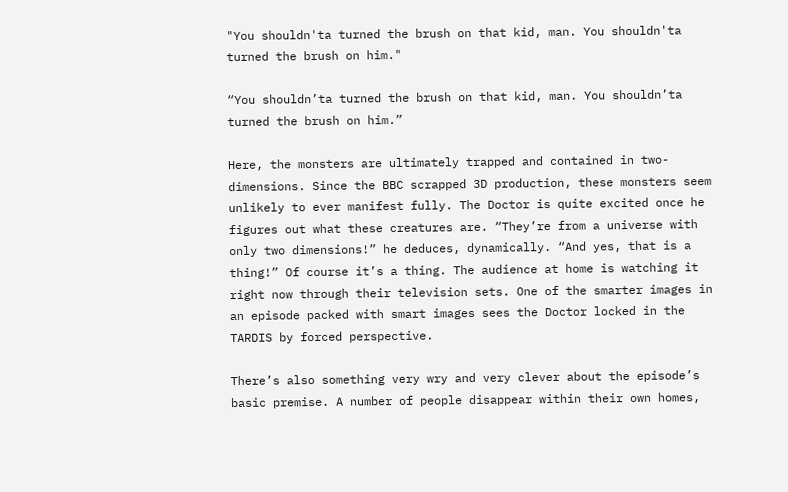"You shouldn'ta turned the brush on that kid, man. You shouldn'ta turned the brush on him."

“You shouldn’ta turned the brush on that kid, man. You shouldn’ta turned the brush on him.”

Here, the monsters are ultimately trapped and contained in two-dimensions. Since the BBC scrapped 3D production, these monsters seem unlikely to ever manifest fully. The Doctor is quite excited once he figures out what these creatures are. “They’re from a universe with only two dimensions!” he deduces, dynamically. “And yes, that is a thing!” Of course it’s a thing. The audience at home is watching it right now through their television sets. One of the smarter images in an episode packed with smart images sees the Doctor locked in the TARDIS by forced perspective.

There’s also something very wry and very clever about the episode’s basic premise. A number of people disappear within their own homes,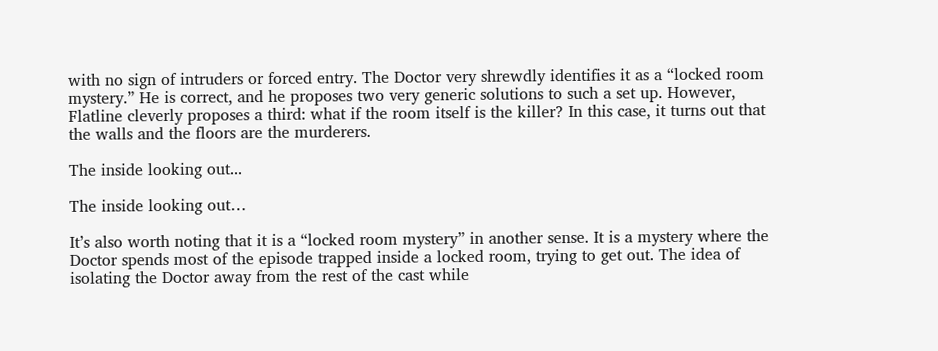with no sign of intruders or forced entry. The Doctor very shrewdly identifies it as a “locked room mystery.” He is correct, and he proposes two very generic solutions to such a set up. However, Flatline cleverly proposes a third: what if the room itself is the killer? In this case, it turns out that the walls and the floors are the murderers.

The inside looking out...

The inside looking out…

It’s also worth noting that it is a “locked room mystery” in another sense. It is a mystery where the Doctor spends most of the episode trapped inside a locked room, trying to get out. The idea of isolating the Doctor away from the rest of the cast while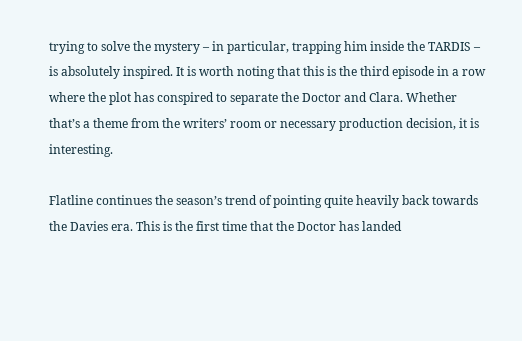trying to solve the mystery – in particular, trapping him inside the TARDIS – is absolutely inspired. It is worth noting that this is the third episode in a row where the plot has conspired to separate the Doctor and Clara. Whether that’s a theme from the writers’ room or necessary production decision, it is interesting.

Flatline continues the season’s trend of pointing quite heavily back towards the Davies era. This is the first time that the Doctor has landed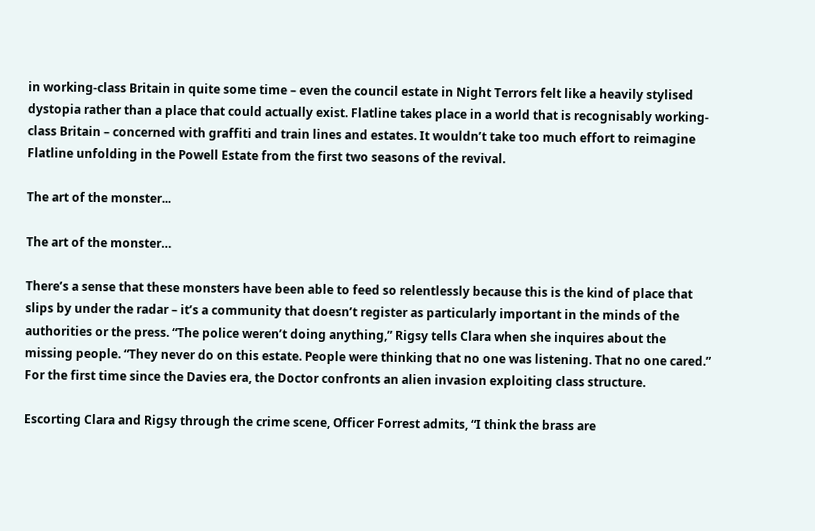in working-class Britain in quite some time – even the council estate in Night Terrors felt like a heavily stylised dystopia rather than a place that could actually exist. Flatline takes place in a world that is recognisably working-class Britain – concerned with graffiti and train lines and estates. It wouldn’t take too much effort to reimagine Flatline unfolding in the Powell Estate from the first two seasons of the revival.

The art of the monster...

The art of the monster…

There’s a sense that these monsters have been able to feed so relentlessly because this is the kind of place that slips by under the radar – it’s a community that doesn’t register as particularly important in the minds of the authorities or the press. “The police weren’t doing anything,” Rigsy tells Clara when she inquires about the missing people. “They never do on this estate. People were thinking that no one was listening. That no one cared.” For the first time since the Davies era, the Doctor confronts an alien invasion exploiting class structure.

Escorting Clara and Rigsy through the crime scene, Officer Forrest admits, “I think the brass are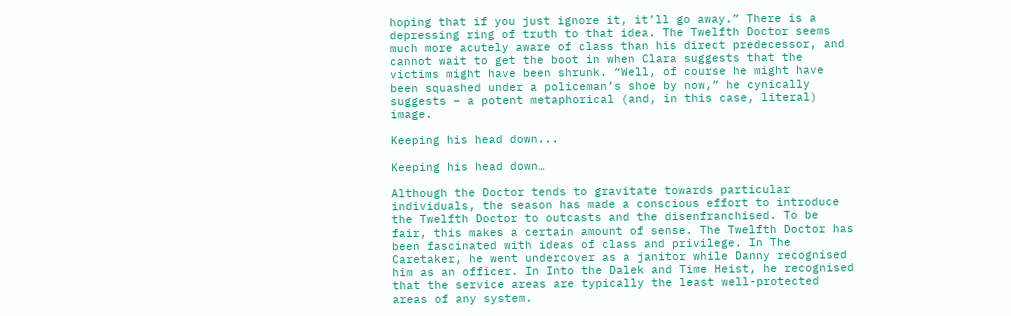hoping that if you just ignore it, it’ll go away.” There is a depressing ring of truth to that idea. The Twelfth Doctor seems much more acutely aware of class than his direct predecessor, and cannot wait to get the boot in when Clara suggests that the victims might have been shrunk. “Well, of course he might have been squashed under a policeman’s shoe by now,” he cynically suggests – a potent metaphorical (and, in this case, literal) image.

Keeping his head down...

Keeping his head down…

Although the Doctor tends to gravitate towards particular individuals, the season has made a conscious effort to introduce the Twelfth Doctor to outcasts and the disenfranchised. To be fair, this makes a certain amount of sense. The Twelfth Doctor has been fascinated with ideas of class and privilege. In The Caretaker, he went undercover as a janitor while Danny recognised him as an officer. In Into the Dalek and Time Heist, he recognised that the service areas are typically the least well-protected areas of any system.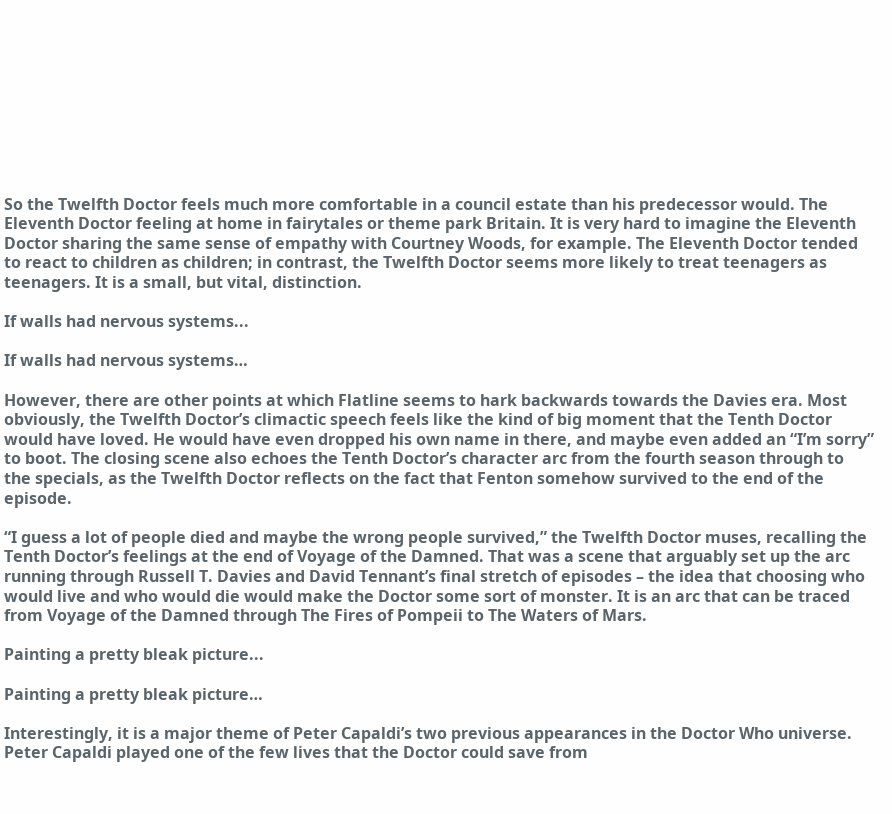So the Twelfth Doctor feels much more comfortable in a council estate than his predecessor would. The Eleventh Doctor feeling at home in fairytales or theme park Britain. It is very hard to imagine the Eleventh Doctor sharing the same sense of empathy with Courtney Woods, for example. The Eleventh Doctor tended to react to children as children; in contrast, the Twelfth Doctor seems more likely to treat teenagers as teenagers. It is a small, but vital, distinction.

If walls had nervous systems...

If walls had nervous systems…

However, there are other points at which Flatline seems to hark backwards towards the Davies era. Most obviously, the Twelfth Doctor’s climactic speech feels like the kind of big moment that the Tenth Doctor would have loved. He would have even dropped his own name in there, and maybe even added an “I’m sorry” to boot. The closing scene also echoes the Tenth Doctor’s character arc from the fourth season through to the specials, as the Twelfth Doctor reflects on the fact that Fenton somehow survived to the end of the episode.

“I guess a lot of people died and maybe the wrong people survived,” the Twelfth Doctor muses, recalling the Tenth Doctor’s feelings at the end of Voyage of the Damned. That was a scene that arguably set up the arc running through Russell T. Davies and David Tennant’s final stretch of episodes – the idea that choosing who would live and who would die would make the Doctor some sort of monster. It is an arc that can be traced from Voyage of the Damned through The Fires of Pompeii to The Waters of Mars.

Painting a pretty bleak picture...

Painting a pretty bleak picture…

Interestingly, it is a major theme of Peter Capaldi’s two previous appearances in the Doctor Who universe. Peter Capaldi played one of the few lives that the Doctor could save from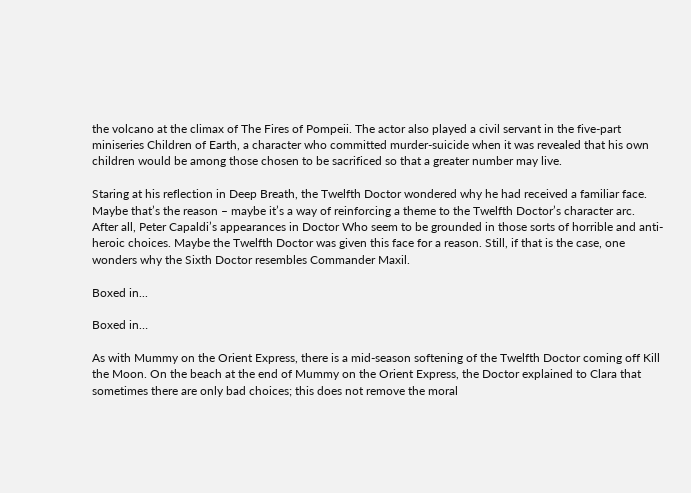the volcano at the climax of The Fires of Pompeii. The actor also played a civil servant in the five-part miniseries Children of Earth, a character who committed murder-suicide when it was revealed that his own children would be among those chosen to be sacrificed so that a greater number may live.

Staring at his reflection in Deep Breath, the Twelfth Doctor wondered why he had received a familiar face. Maybe that’s the reason – maybe it’s a way of reinforcing a theme to the Twelfth Doctor’s character arc. After all, Peter Capaldi’s appearances in Doctor Who seem to be grounded in those sorts of horrible and anti-heroic choices. Maybe the Twelfth Doctor was given this face for a reason. Still, if that is the case, one wonders why the Sixth Doctor resembles Commander Maxil.

Boxed in...

Boxed in…

As with Mummy on the Orient Express, there is a mid-season softening of the Twelfth Doctor coming off Kill the Moon. On the beach at the end of Mummy on the Orient Express, the Doctor explained to Clara that sometimes there are only bad choices; this does not remove the moral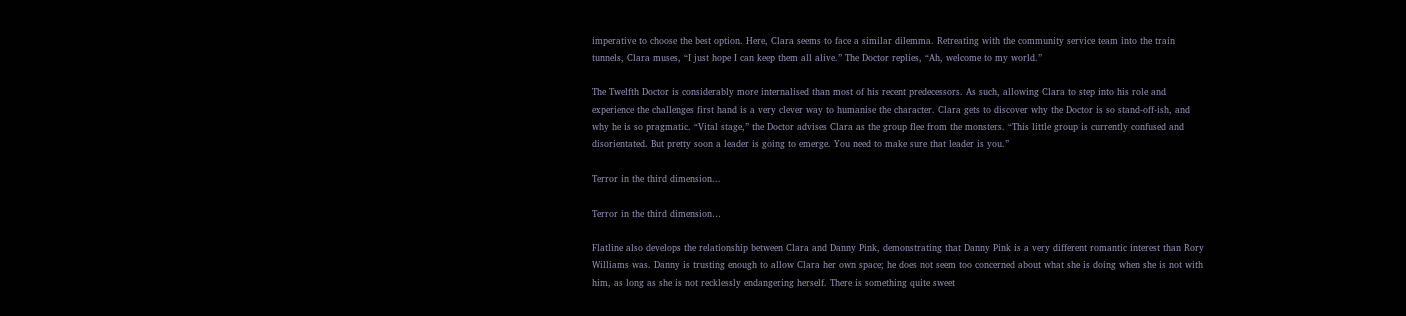imperative to choose the best option. Here, Clara seems to face a similar dilemma. Retreating with the community service team into the train tunnels, Clara muses, “I just hope I can keep them all alive.” The Doctor replies, “Ah, welcome to my world.”

The Twelfth Doctor is considerably more internalised than most of his recent predecessors. As such, allowing Clara to step into his role and experience the challenges first hand is a very clever way to humanise the character. Clara gets to discover why the Doctor is so stand-off-ish, and why he is so pragmatic. “Vital stage,” the Doctor advises Clara as the group flee from the monsters. “This little group is currently confused and disorientated. But pretty soon a leader is going to emerge. You need to make sure that leader is you.”

Terror in the third dimension...

Terror in the third dimension…

Flatline also develops the relationship between Clara and Danny Pink, demonstrating that Danny Pink is a very different romantic interest than Rory Williams was. Danny is trusting enough to allow Clara her own space; he does not seem too concerned about what she is doing when she is not with him, as long as she is not recklessly endangering herself. There is something quite sweet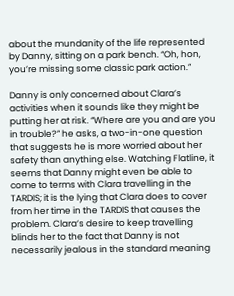about the mundanity of the life represented by Danny, sitting on a park bench. “Oh, hon, you’re missing some classic park action.”

Danny is only concerned about Clara’s activities when it sounds like they might be putting her at risk. “Where are you and are you in trouble?” he asks, a two-in-one question that suggests he is more worried about her safety than anything else. Watching Flatline, it seems that Danny might even be able to come to terms with Clara travelling in the TARDIS; it is the lying that Clara does to cover from her time in the TARDIS that causes the problem. Clara’s desire to keep travelling blinds her to the fact that Danny is not necessarily jealous in the standard meaning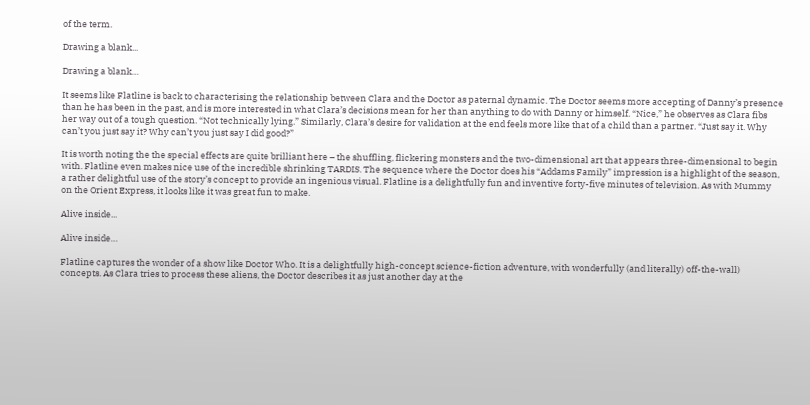of the term.

Drawing a blank...

Drawing a blank…

It seems like Flatline is back to characterising the relationship between Clara and the Doctor as paternal dynamic. The Doctor seems more accepting of Danny’s presence than he has been in the past, and is more interested in what Clara’s decisions mean for her than anything to do with Danny or himself. “Nice,” he observes as Clara fibs her way out of a tough question. “Not technically lying.” Similarly, Clara’s desire for validation at the end feels more like that of a child than a partner. “Just say it. Why can’t you just say it? Why can’t you just say I did good?”

It is worth noting the the special effects are quite brilliant here – the shuffling, flickering monsters and the two-dimensional art that appears three-dimensional to begin with. Flatline even makes nice use of the incredible shrinking TARDIS. The sequence where the Doctor does his “Addams Family” impression is a highlight of the season, a rather delightful use of the story’s concept to provide an ingenious visual. Flatline is a delightfully fun and inventive forty-five minutes of television. As with Mummy on the Orient Express, it looks like it was great fun to make.

Alive inside...

Alive inside…

Flatline captures the wonder of a show like Doctor Who. It is a delightfully high-concept science-fiction adventure, with wonderfully (and literally) off-the-wall) concepts. As Clara tries to process these aliens, the Doctor describes it as just another day at the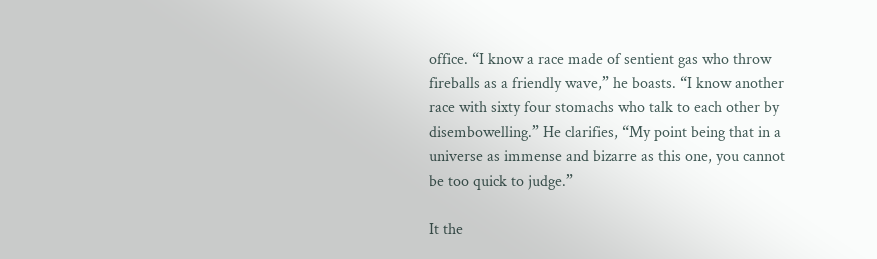office. “I know a race made of sentient gas who throw fireballs as a friendly wave,” he boasts. “I know another race with sixty four stomachs who talk to each other by disembowelling.” He clarifies, “My point being that in a universe as immense and bizarre as this one, you cannot be too quick to judge.”

It the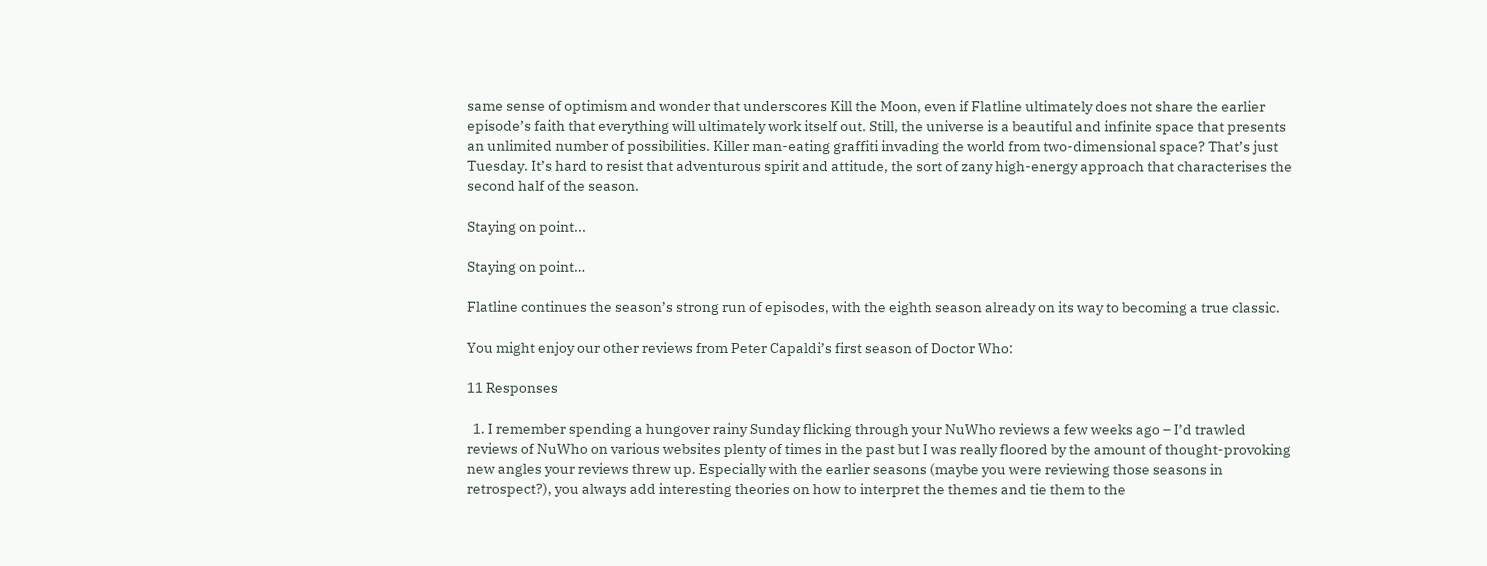same sense of optimism and wonder that underscores Kill the Moon, even if Flatline ultimately does not share the earlier episode’s faith that everything will ultimately work itself out. Still, the universe is a beautiful and infinite space that presents an unlimited number of possibilities. Killer man-eating graffiti invading the world from two-dimensional space? That’s just Tuesday. It’s hard to resist that adventurous spirit and attitude, the sort of zany high-energy approach that characterises the second half of the season.

Staying on point...

Staying on point…

Flatline continues the season’s strong run of episodes, with the eighth season already on its way to becoming a true classic.

You might enjoy our other reviews from Peter Capaldi’s first season of Doctor Who:

11 Responses

  1. I remember spending a hungover rainy Sunday flicking through your NuWho reviews a few weeks ago – I’d trawled reviews of NuWho on various websites plenty of times in the past but I was really floored by the amount of thought-provoking new angles your reviews threw up. Especially with the earlier seasons (maybe you were reviewing those seasons in retrospect?), you always add interesting theories on how to interpret the themes and tie them to the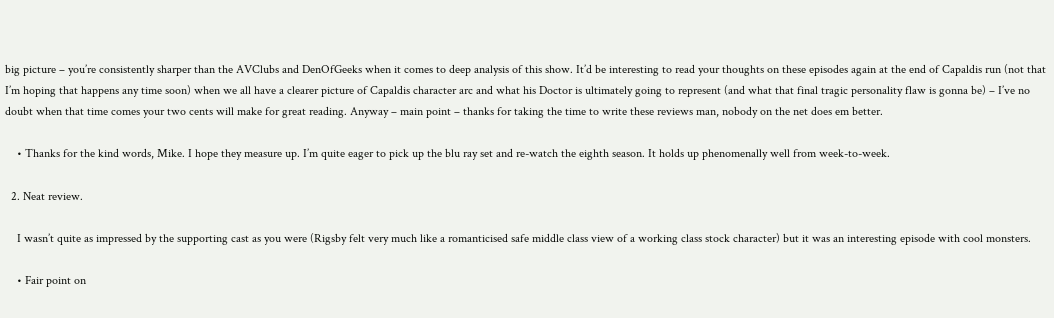big picture – you’re consistently sharper than the AVClubs and DenOfGeeks when it comes to deep analysis of this show. It’d be interesting to read your thoughts on these episodes again at the end of Capaldis run (not that I’m hoping that happens any time soon) when we all have a clearer picture of Capaldis character arc and what his Doctor is ultimately going to represent (and what that final tragic personality flaw is gonna be) – I’ve no doubt when that time comes your two cents will make for great reading. Anyway – main point – thanks for taking the time to write these reviews man, nobody on the net does em better.

    • Thanks for the kind words, Mike. I hope they measure up. I’m quite eager to pick up the blu ray set and re-watch the eighth season. It holds up phenomenally well from week-to-week.

  2. Neat review.

    I wasn’t quite as impressed by the supporting cast as you were (Rigsby felt very much like a romanticised safe middle class view of a working class stock character) but it was an interesting episode with cool monsters.

    • Fair point on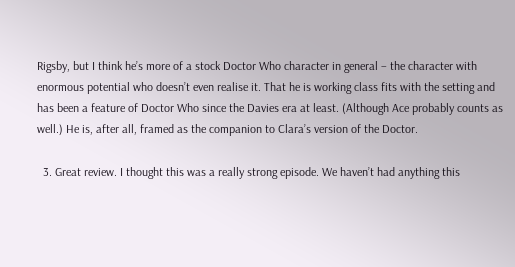Rigsby, but I think he’s more of a stock Doctor Who character in general – the character with enormous potential who doesn’t even realise it. That he is working class fits with the setting and has been a feature of Doctor Who since the Davies era at least. (Although Ace probably counts as well.) He is, after all, framed as the companion to Clara’s version of the Doctor.

  3. Great review. I thought this was a really strong episode. We haven’t had anything this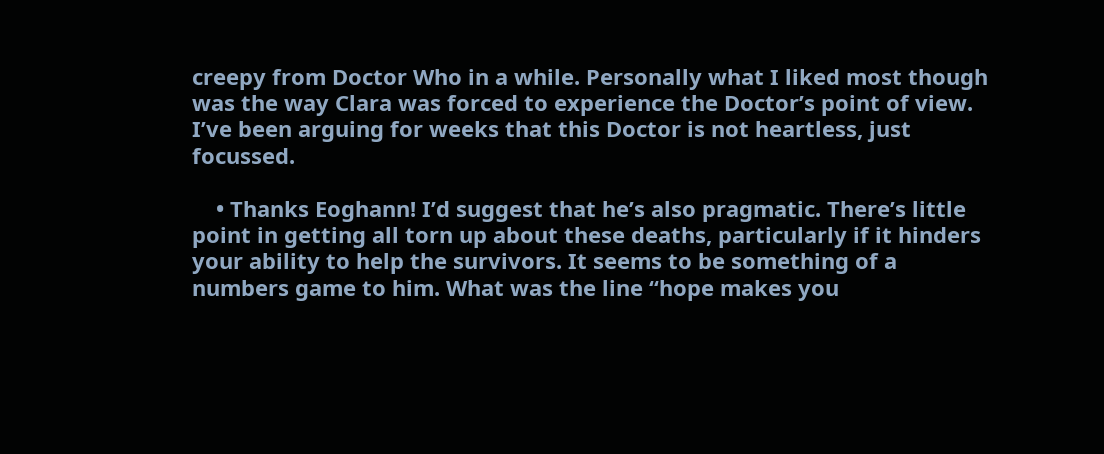creepy from Doctor Who in a while. Personally what I liked most though was the way Clara was forced to experience the Doctor’s point of view. I’ve been arguing for weeks that this Doctor is not heartless, just focussed.

    • Thanks Eoghann! I’d suggest that he’s also pragmatic. There’s little point in getting all torn up about these deaths, particularly if it hinders your ability to help the survivors. It seems to be something of a numbers game to him. What was the line “hope makes you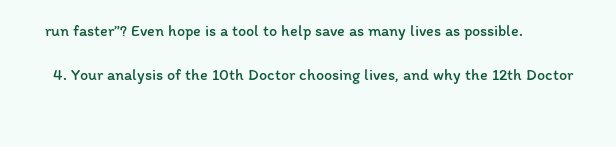run faster”? Even hope is a tool to help save as many lives as possible.

  4. Your analysis of the 10th Doctor choosing lives, and why the 12th Doctor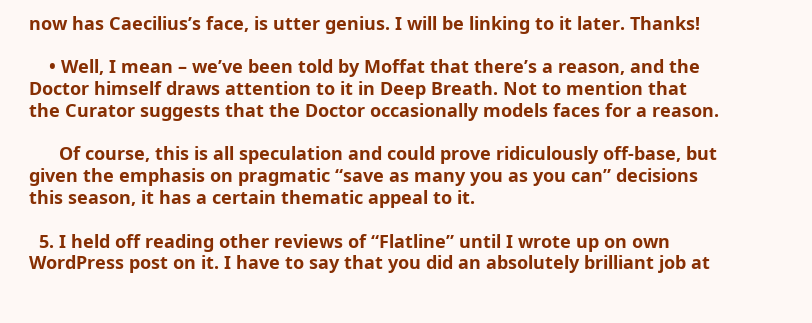now has Caecilius’s face, is utter genius. I will be linking to it later. Thanks!

    • Well, I mean – we’ve been told by Moffat that there’s a reason, and the Doctor himself draws attention to it in Deep Breath. Not to mention that the Curator suggests that the Doctor occasionally models faces for a reason.

      Of course, this is all speculation and could prove ridiculously off-base, but given the emphasis on pragmatic “save as many you as you can” decisions this season, it has a certain thematic appeal to it.

  5. I held off reading other reviews of “Flatline” until I wrote up on own WordPress post on it. I have to say that you did an absolutely brilliant job at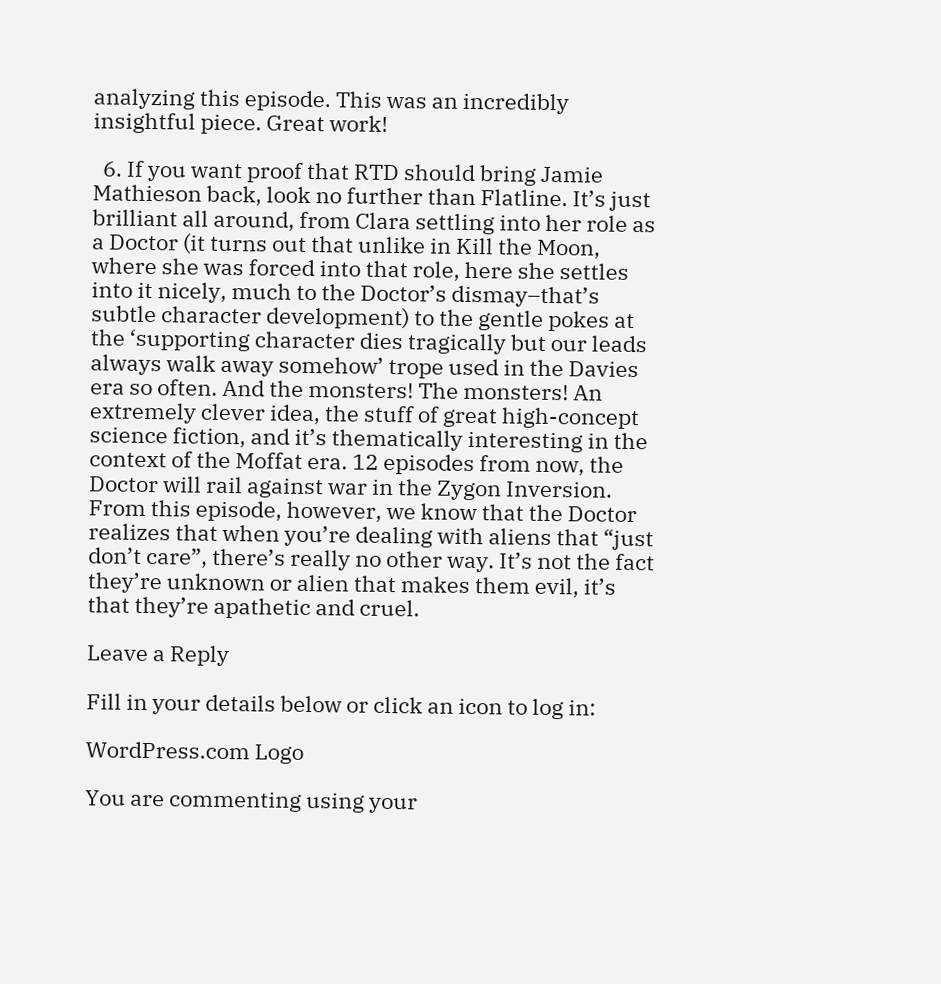analyzing this episode. This was an incredibly insightful piece. Great work!

  6. If you want proof that RTD should bring Jamie Mathieson back, look no further than Flatline. It’s just brilliant all around, from Clara settling into her role as a Doctor (it turns out that unlike in Kill the Moon, where she was forced into that role, here she settles into it nicely, much to the Doctor’s dismay–that’s subtle character development) to the gentle pokes at the ‘supporting character dies tragically but our leads always walk away somehow’ trope used in the Davies era so often. And the monsters! The monsters! An extremely clever idea, the stuff of great high-concept science fiction, and it’s thematically interesting in the context of the Moffat era. 12 episodes from now, the Doctor will rail against war in the Zygon Inversion. From this episode, however, we know that the Doctor realizes that when you’re dealing with aliens that “just don’t care”, there’s really no other way. It’s not the fact they’re unknown or alien that makes them evil, it’s that they’re apathetic and cruel.

Leave a Reply

Fill in your details below or click an icon to log in:

WordPress.com Logo

You are commenting using your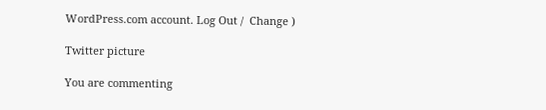WordPress.com account. Log Out /  Change )

Twitter picture

You are commenting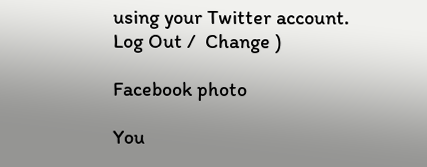using your Twitter account. Log Out /  Change )

Facebook photo

You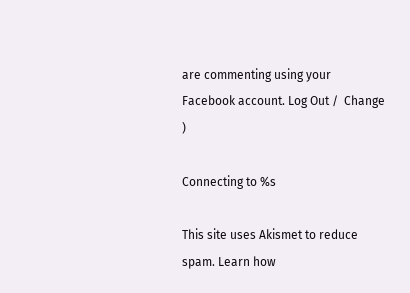are commenting using your Facebook account. Log Out /  Change )

Connecting to %s

This site uses Akismet to reduce spam. Learn how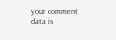your comment data is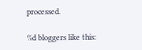processed.

%d bloggers like this: